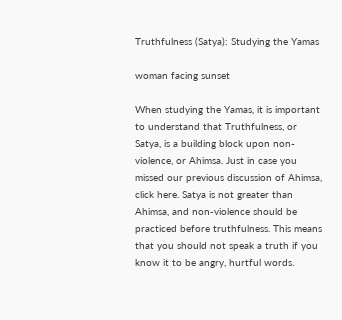Truthfulness (Satya): Studying the Yamas

woman facing sunset

When studying the Yamas, it is important to understand that Truthfulness, or Satya, is a building block upon non-violence, or Ahimsa. Just in case you missed our previous discussion of Ahimsa, click here. Satya is not greater than Ahimsa, and non-violence should be practiced before truthfulness. This means that you should not speak a truth if you know it to be angry, hurtful words.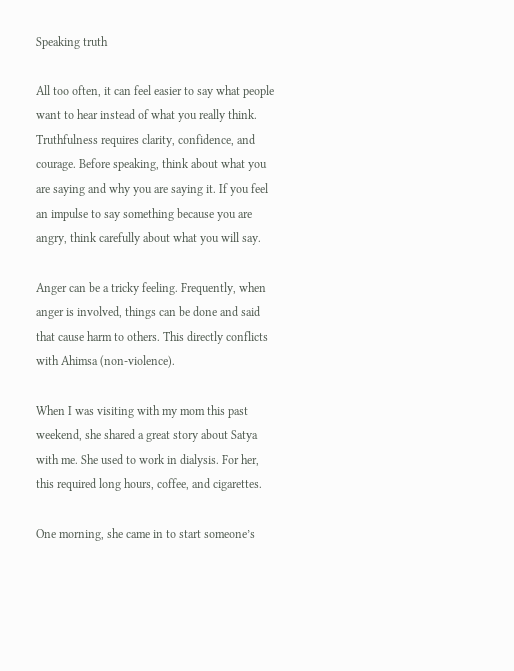Speaking truth

All too often, it can feel easier to say what people want to hear instead of what you really think. Truthfulness requires clarity, confidence, and courage. Before speaking, think about what you are saying and why you are saying it. If you feel an impulse to say something because you are angry, think carefully about what you will say.

Anger can be a tricky feeling. Frequently, when anger is involved, things can be done and said that cause harm to others. This directly conflicts with Ahimsa (non-violence).

When I was visiting with my mom this past weekend, she shared a great story about Satya with me. She used to work in dialysis. For her, this required long hours, coffee, and cigarettes.

One morning, she came in to start someone’s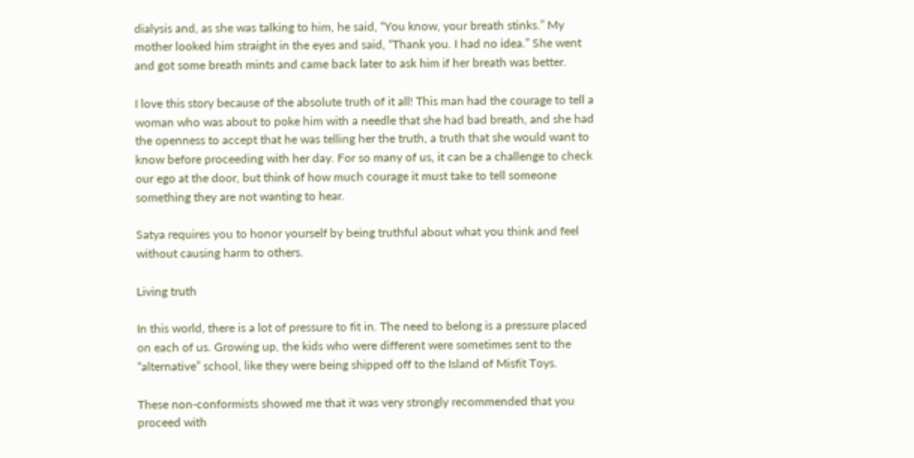dialysis and, as she was talking to him, he said, “You know, your breath stinks.” My mother looked him straight in the eyes and said, “Thank you. I had no idea.” She went and got some breath mints and came back later to ask him if her breath was better.

I love this story because of the absolute truth of it all! This man had the courage to tell a woman who was about to poke him with a needle that she had bad breath, and she had the openness to accept that he was telling her the truth, a truth that she would want to know before proceeding with her day. For so many of us, it can be a challenge to check our ego at the door, but think of how much courage it must take to tell someone something they are not wanting to hear.

Satya requires you to honor yourself by being truthful about what you think and feel without causing harm to others.

Living truth

In this world, there is a lot of pressure to fit in. The need to belong is a pressure placed on each of us. Growing up, the kids who were different were sometimes sent to the “alternative” school, like they were being shipped off to the Island of Misfit Toys.

These non-conformists showed me that it was very strongly recommended that you proceed with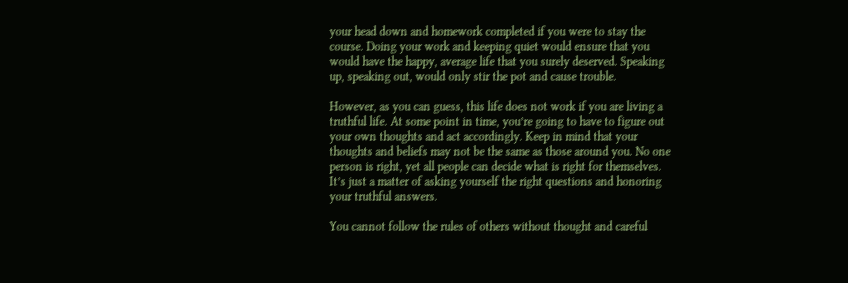your head down and homework completed if you were to stay the course. Doing your work and keeping quiet would ensure that you would have the happy, average life that you surely deserved. Speaking up, speaking out, would only stir the pot and cause trouble.

However, as you can guess, this life does not work if you are living a truthful life. At some point in time, you’re going to have to figure out your own thoughts and act accordingly. Keep in mind that your thoughts and beliefs may not be the same as those around you. No one person is right, yet all people can decide what is right for themselves. It’s just a matter of asking yourself the right questions and honoring your truthful answers.

You cannot follow the rules of others without thought and careful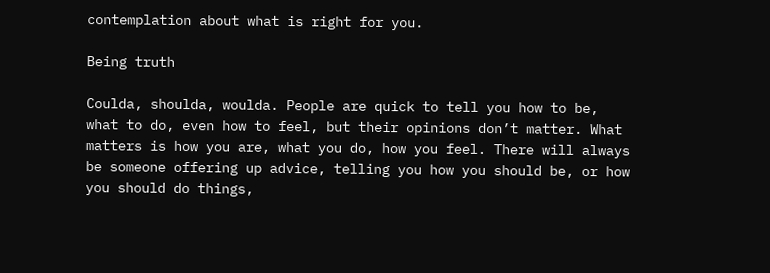contemplation about what is right for you.

Being truth

Coulda, shoulda, woulda. People are quick to tell you how to be, what to do, even how to feel, but their opinions don’t matter. What matters is how you are, what you do, how you feel. There will always be someone offering up advice, telling you how you should be, or how you should do things,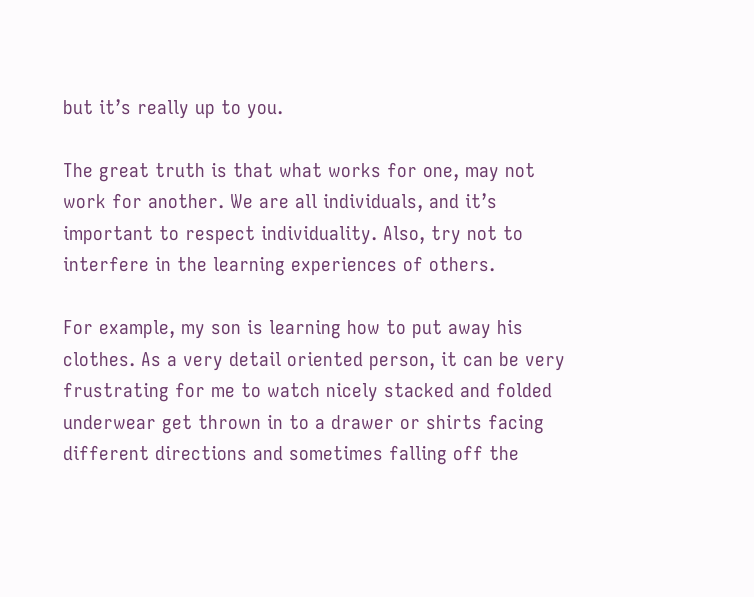but it’s really up to you.

The great truth is that what works for one, may not work for another. We are all individuals, and it’s important to respect individuality. Also, try not to interfere in the learning experiences of others.

For example, my son is learning how to put away his clothes. As a very detail oriented person, it can be very frustrating for me to watch nicely stacked and folded underwear get thrown in to a drawer or shirts facing different directions and sometimes falling off the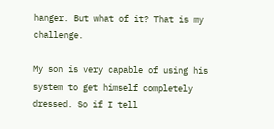hanger. But what of it? That is my challenge.

My son is very capable of using his system to get himself completely dressed. So if I tell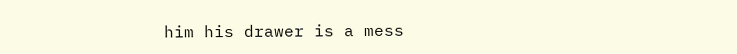him his drawer is a mess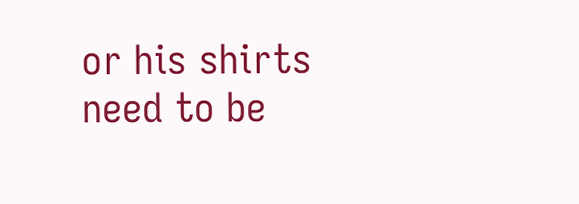or his shirts need to be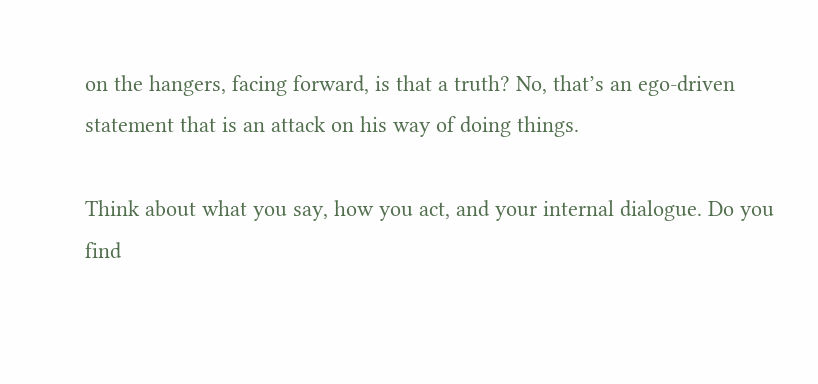on the hangers, facing forward, is that a truth? No, that’s an ego-driven statement that is an attack on his way of doing things.

Think about what you say, how you act, and your internal dialogue. Do you find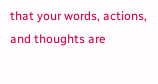that your words, actions, and thoughts are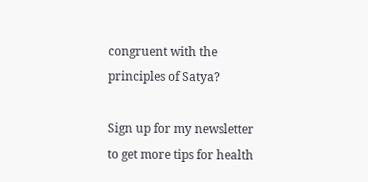congruent with the principles of Satya?

Sign up for my newsletter to get more tips for health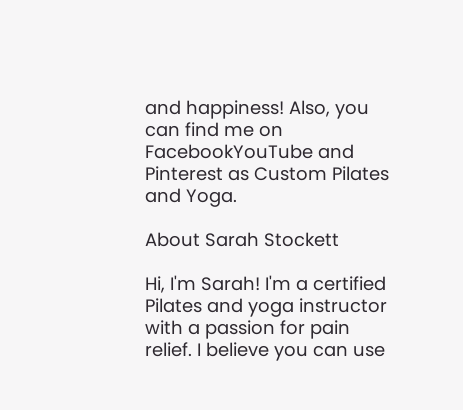and happiness! Also, you can find me on FacebookYouTube and Pinterest as Custom Pilates and Yoga.

About Sarah Stockett

Hi, I'm Sarah! I'm a certified Pilates and yoga instructor with a passion for pain relief. I believe you can use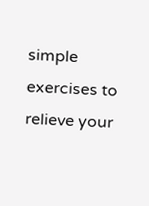simple exercises to relieve your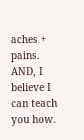aches + pains. AND, I believe I can teach you how.